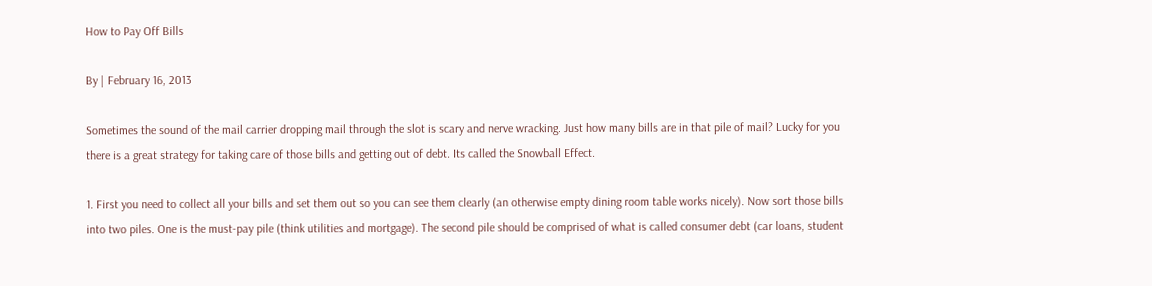How to Pay Off Bills

By | February 16, 2013

Sometimes the sound of the mail carrier dropping mail through the slot is scary and nerve wracking. Just how many bills are in that pile of mail? Lucky for you there is a great strategy for taking care of those bills and getting out of debt. Its called the Snowball Effect.

1. First you need to collect all your bills and set them out so you can see them clearly (an otherwise empty dining room table works nicely). Now sort those bills into two piles. One is the must-pay pile (think utilities and mortgage). The second pile should be comprised of what is called consumer debt (car loans, student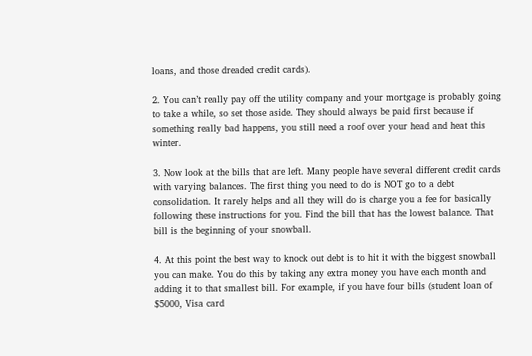loans, and those dreaded credit cards).

2. You can’t really pay off the utility company and your mortgage is probably going to take a while, so set those aside. They should always be paid first because if something really bad happens, you still need a roof over your head and heat this winter.

3. Now look at the bills that are left. Many people have several different credit cards with varying balances. The first thing you need to do is NOT go to a debt consolidation. It rarely helps and all they will do is charge you a fee for basically following these instructions for you. Find the bill that has the lowest balance. That bill is the beginning of your snowball.

4. At this point the best way to knock out debt is to hit it with the biggest snowball you can make. You do this by taking any extra money you have each month and adding it to that smallest bill. For example, if you have four bills (student loan of $5000, Visa card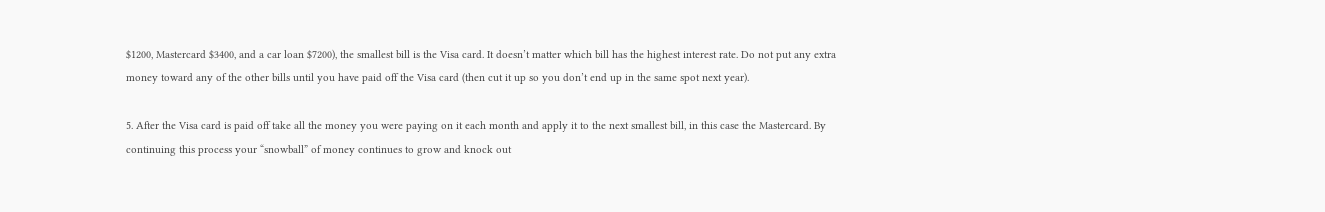$1200, Mastercard $3400, and a car loan $7200), the smallest bill is the Visa card. It doesn’t matter which bill has the highest interest rate. Do not put any extra money toward any of the other bills until you have paid off the Visa card (then cut it up so you don’t end up in the same spot next year).

5. After the Visa card is paid off take all the money you were paying on it each month and apply it to the next smallest bill, in this case the Mastercard. By continuing this process your “snowball” of money continues to grow and knock out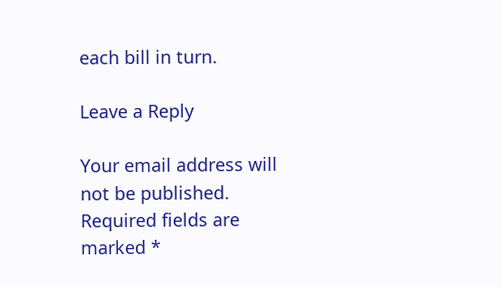each bill in turn.

Leave a Reply

Your email address will not be published. Required fields are marked *